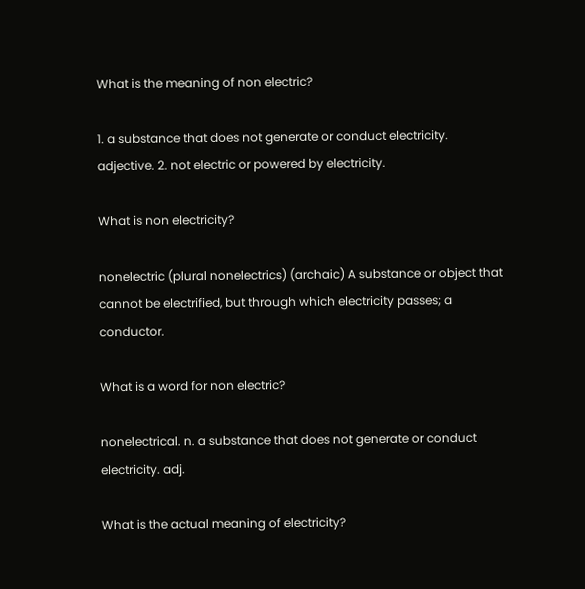What is the meaning of non electric?

1. a substance that does not generate or conduct electricity. adjective. 2. not electric or powered by electricity.

What is non electricity?

nonelectric (plural nonelectrics) (archaic) A substance or object that cannot be electrified, but through which electricity passes; a conductor.

What is a word for non electric?

nonelectrical. n. a substance that does not generate or conduct electricity. adj.

What is the actual meaning of electricity?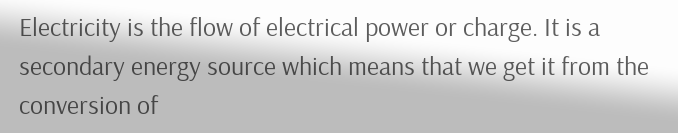Electricity is the flow of electrical power or charge. It is a secondary energy source which means that we get it from the conversion of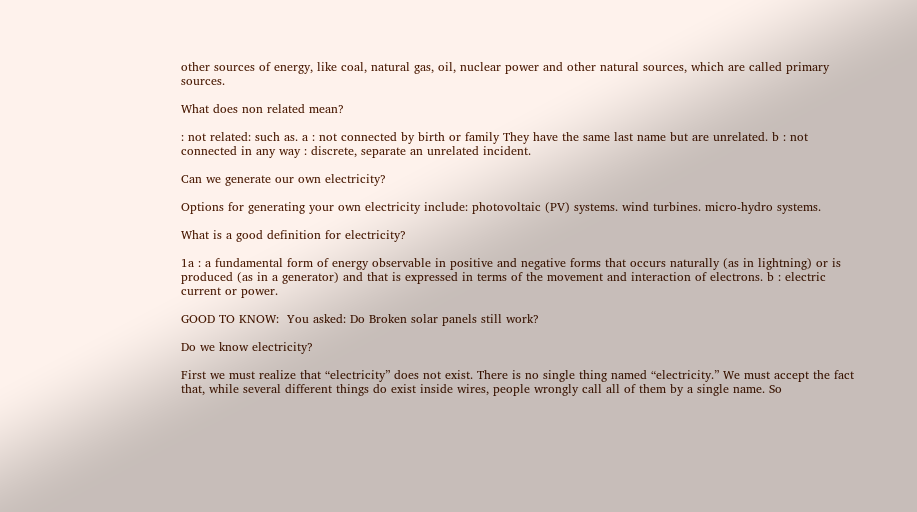other sources of energy, like coal, natural gas, oil, nuclear power and other natural sources, which are called primary sources.

What does non related mean?

: not related: such as. a : not connected by birth or family They have the same last name but are unrelated. b : not connected in any way : discrete, separate an unrelated incident.

Can we generate our own electricity?

Options for generating your own electricity include: photovoltaic (PV) systems. wind turbines. micro-hydro systems.

What is a good definition for electricity?

1a : a fundamental form of energy observable in positive and negative forms that occurs naturally (as in lightning) or is produced (as in a generator) and that is expressed in terms of the movement and interaction of electrons. b : electric current or power.

GOOD TO KNOW:  You asked: Do Broken solar panels still work?

Do we know electricity?

First we must realize that “electricity” does not exist. There is no single thing named “electricity.” We must accept the fact that, while several different things do exist inside wires, people wrongly call all of them by a single name. So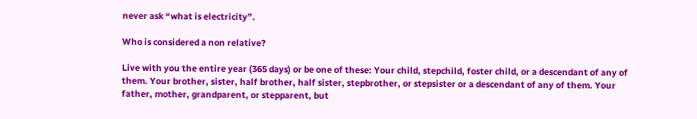never ask “what is electricity”.

Who is considered a non relative?

Live with you the entire year (365 days) or be one of these: Your child, stepchild, foster child, or a descendant of any of them. Your brother, sister, half brother, half sister, stepbrother, or stepsister or a descendant of any of them. Your father, mother, grandparent, or stepparent, but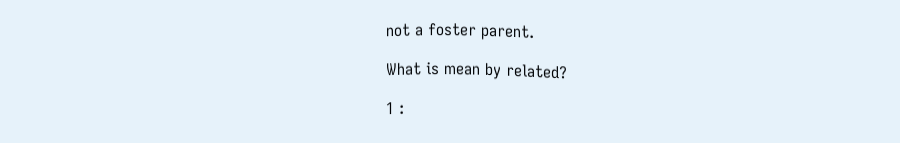not a foster parent.

What is mean by related?

1 :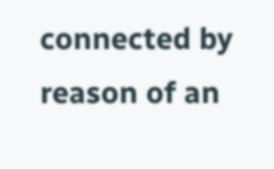connected by reason of an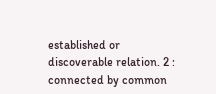established or discoverable relation. 2 : connected by common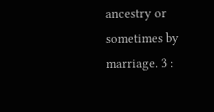ancestry or sometimes by marriage. 3 :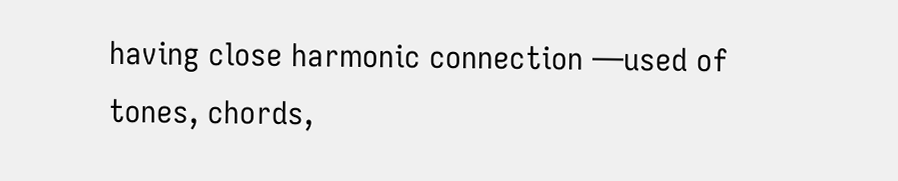having close harmonic connection —used of tones, chords,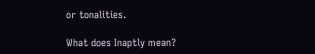or tonalities.

What does Inaptly mean?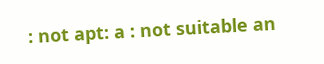: not apt: a : not suitable an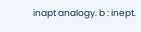inapt analogy. b : inept.